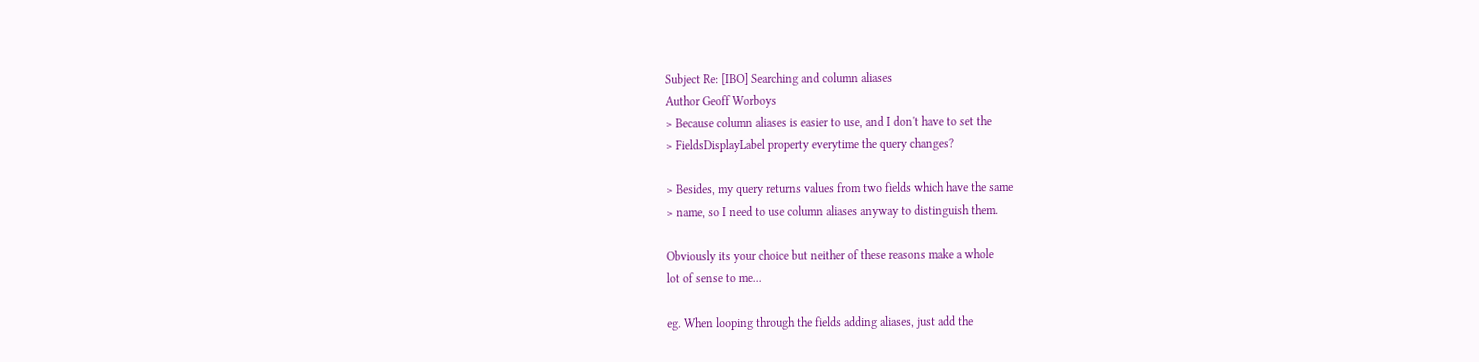Subject Re: [IBO] Searching and column aliases
Author Geoff Worboys
> Because column aliases is easier to use, and I don't have to set the
> FieldsDisplayLabel property everytime the query changes?

> Besides, my query returns values from two fields which have the same
> name, so I need to use column aliases anyway to distinguish them.

Obviously its your choice but neither of these reasons make a whole
lot of sense to me...

eg. When looping through the fields adding aliases, just add the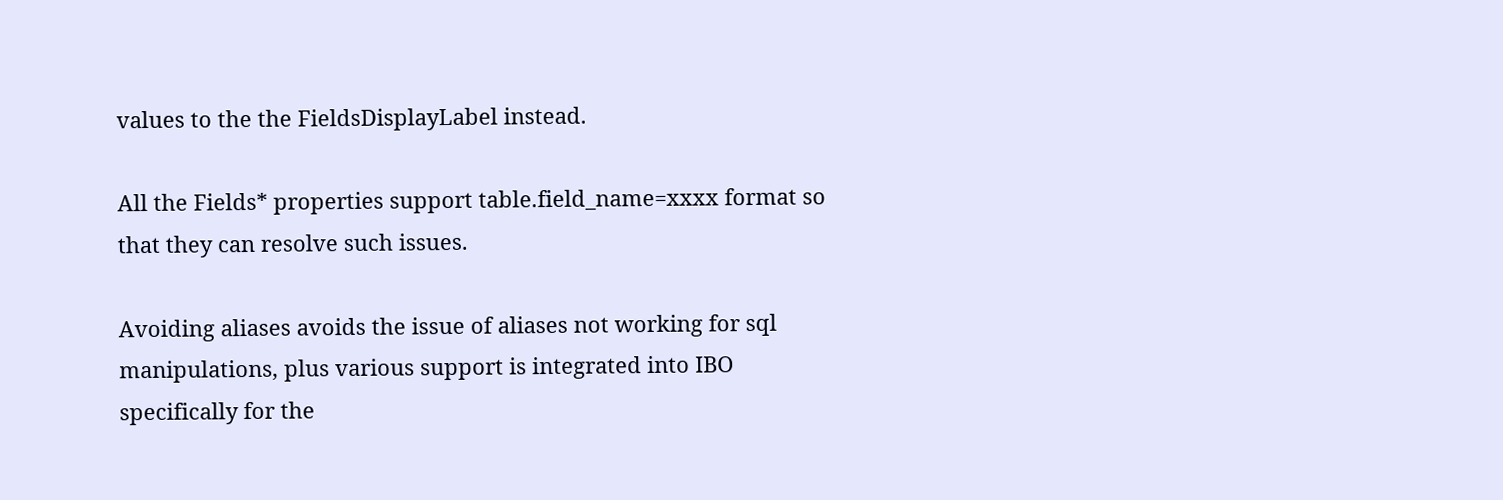values to the the FieldsDisplayLabel instead.

All the Fields* properties support table.field_name=xxxx format so
that they can resolve such issues.

Avoiding aliases avoids the issue of aliases not working for sql
manipulations, plus various support is integrated into IBO
specifically for the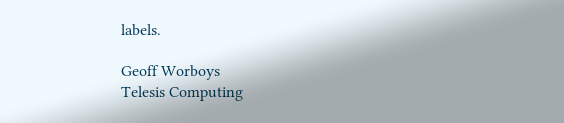labels.

Geoff Worboys
Telesis Computing